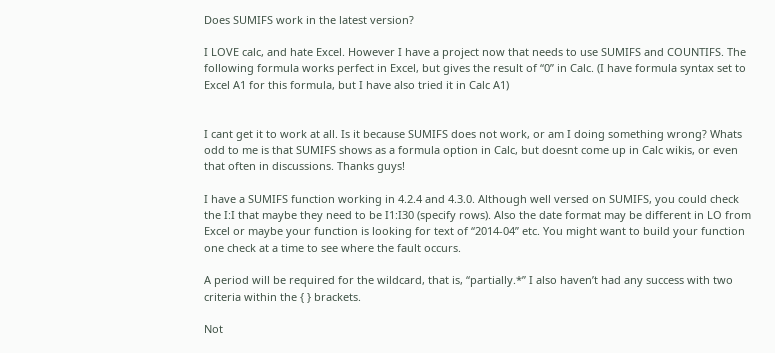Does SUMIFS work in the latest version?

I LOVE calc, and hate Excel. However I have a project now that needs to use SUMIFS and COUNTIFS. The following formula works perfect in Excel, but gives the result of “0” in Calc. (I have formula syntax set to Excel A1 for this formula, but I have also tried it in Calc A1)


I cant get it to work at all. Is it because SUMIFS does not work, or am I doing something wrong? Whats odd to me is that SUMIFS shows as a formula option in Calc, but doesnt come up in Calc wikis, or even that often in discussions. Thanks guys!

I have a SUMIFS function working in 4.2.4 and 4.3.0. Although well versed on SUMIFS, you could check the I:I that maybe they need to be I1:I30 (specify rows). Also the date format may be different in LO from Excel or maybe your function is looking for text of “2014-04” etc. You might want to build your function one check at a time to see where the fault occurs.

A period will be required for the wildcard, that is, “partially.*” I also haven’t had any success with two criteria within the { } brackets.

Not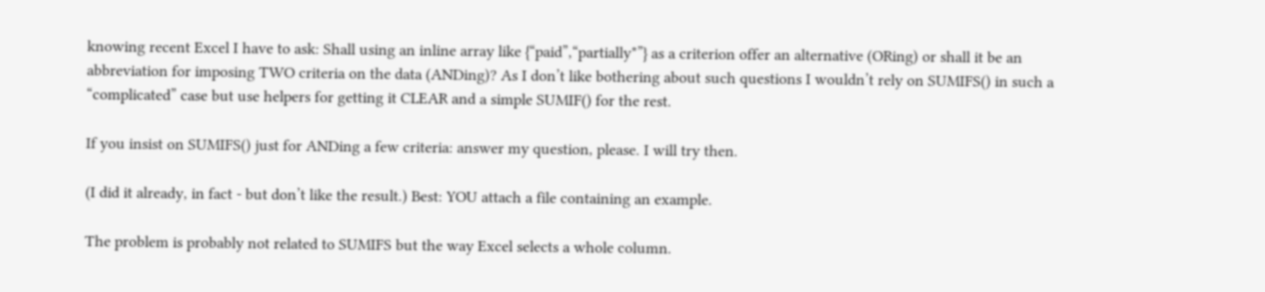knowing recent Excel I have to ask: Shall using an inline array like {“paid”,“partially*”} as a criterion offer an alternative (ORing) or shall it be an abbreviation for imposing TWO criteria on the data (ANDing)? As I don’t like bothering about such questions I wouldn’t rely on SUMIFS() in such a “complicated” case but use helpers for getting it CLEAR and a simple SUMIF() for the rest.

If you insist on SUMIFS() just for ANDing a few criteria: answer my question, please. I will try then.

(I did it already, in fact - but don’t like the result.) Best: YOU attach a file containing an example.

The problem is probably not related to SUMIFS but the way Excel selects a whole column.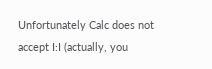Unfortunately Calc does not accept I:I (actually, you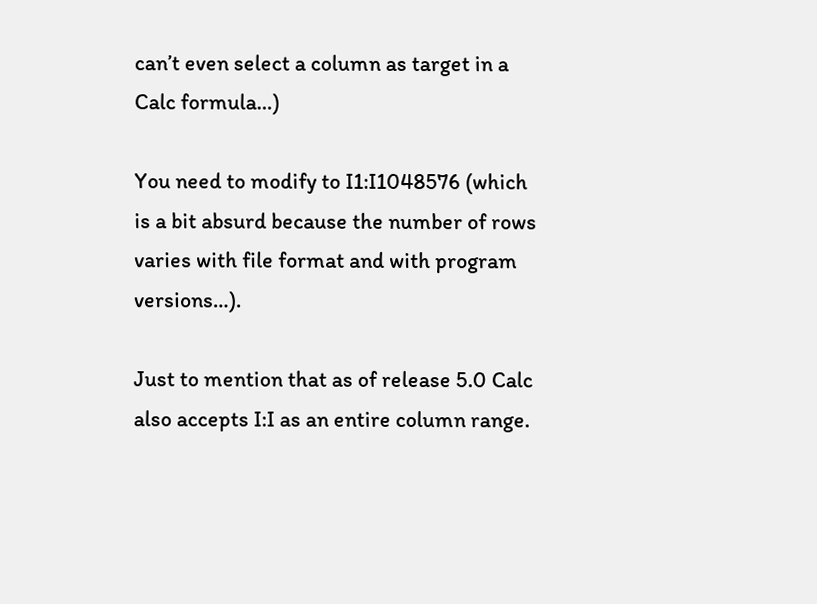can’t even select a column as target in a Calc formula…)

You need to modify to I1:I1048576 (which is a bit absurd because the number of rows varies with file format and with program versions…).

Just to mention that as of release 5.0 Calc also accepts I:I as an entire column range.